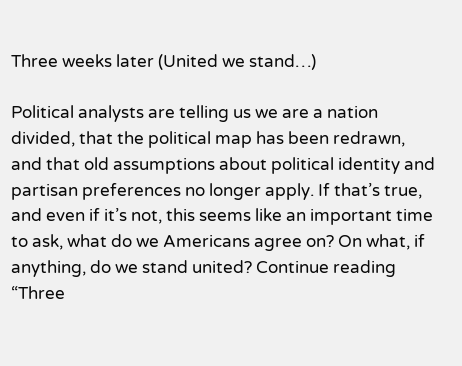Three weeks later (United we stand…)

Political analysts are telling us we are a nation divided, that the political map has been redrawn, and that old assumptions about political identity and partisan preferences no longer apply. If that’s true, and even if it’s not, this seems like an important time to ask, what do we Americans agree on? On what, if anything, do we stand united? Continue reading “Three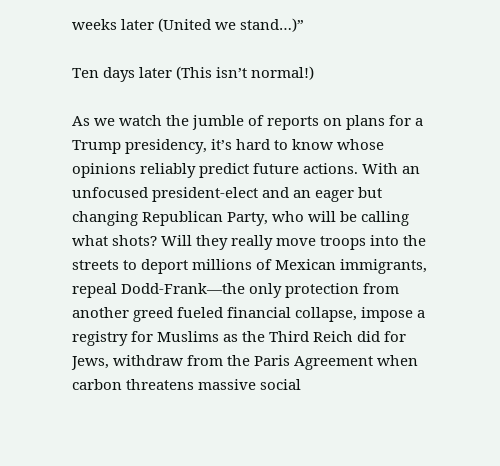weeks later (United we stand…)”

Ten days later (This isn’t normal!)

As we watch the jumble of reports on plans for a Trump presidency, it’s hard to know whose opinions reliably predict future actions. With an unfocused president-elect and an eager but changing Republican Party, who will be calling what shots? Will they really move troops into the streets to deport millions of Mexican immigrants, repeal Dodd-Frank—the only protection from another greed fueled financial collapse, impose a registry for Muslims as the Third Reich did for Jews, withdraw from the Paris Agreement when carbon threatens massive social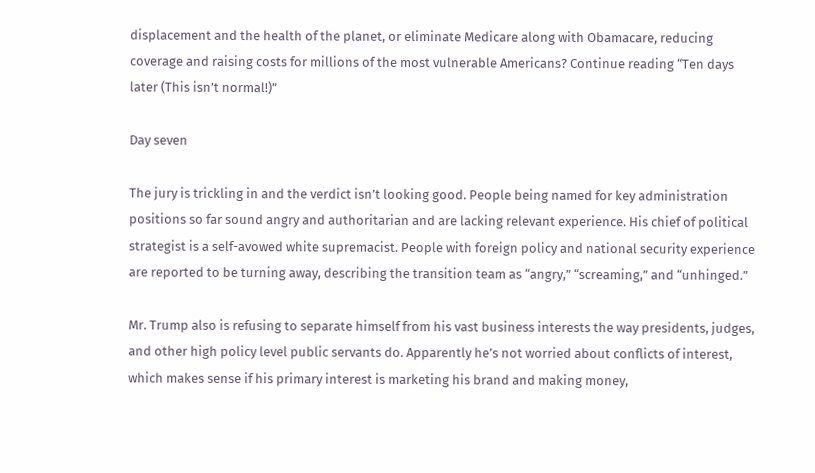displacement and the health of the planet, or eliminate Medicare along with Obamacare, reducing coverage and raising costs for millions of the most vulnerable Americans? Continue reading “Ten days later (This isn’t normal!)”

Day seven

The jury is trickling in and the verdict isn’t looking good. People being named for key administration positions so far sound angry and authoritarian and are lacking relevant experience. His chief of political strategist is a self-avowed white supremacist. People with foreign policy and national security experience are reported to be turning away, describing the transition team as “angry,” “screaming,” and “unhinged.”

Mr. Trump also is refusing to separate himself from his vast business interests the way presidents, judges, and other high policy level public servants do. Apparently he’s not worried about conflicts of interest, which makes sense if his primary interest is marketing his brand and making money,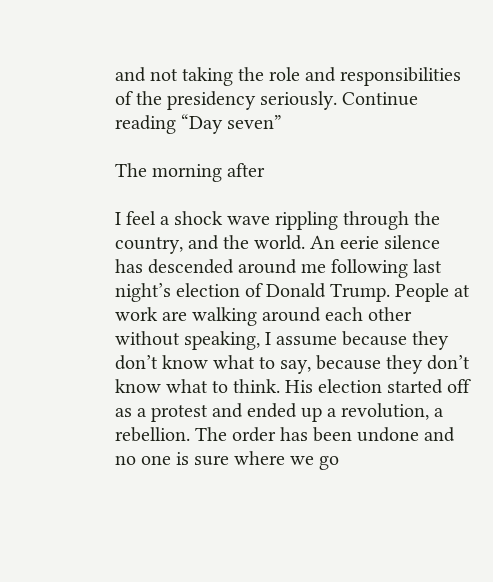and not taking the role and responsibilities of the presidency seriously. Continue reading “Day seven”

The morning after

I feel a shock wave rippling through the country, and the world. An eerie silence has descended around me following last night’s election of Donald Trump. People at work are walking around each other without speaking, I assume because they don’t know what to say, because they don’t know what to think. His election started off as a protest and ended up a revolution, a rebellion. The order has been undone and no one is sure where we go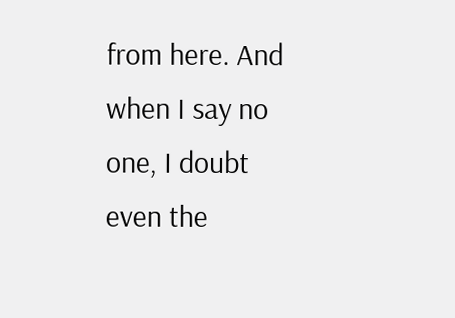from here. And when I say no one, I doubt even the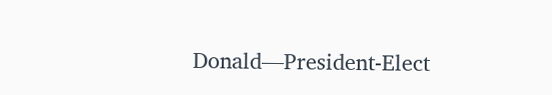Donald—President-Elect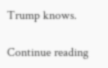Trump knows.

Continue reading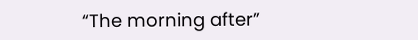“The morning after”